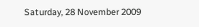Saturday, 28 November 2009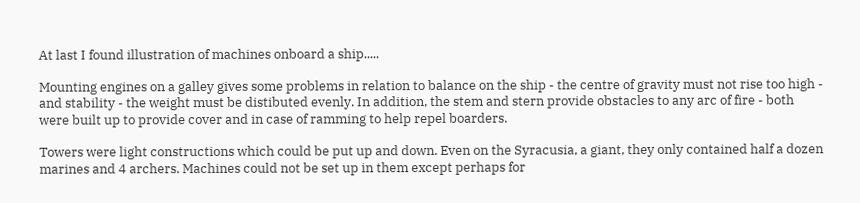At last I found illustration of machines onboard a ship.....

Mounting engines on a galley gives some problems in relation to balance on the ship - the centre of gravity must not rise too high - and stability - the weight must be distibuted evenly. In addition, the stem and stern provide obstacles to any arc of fire - both were built up to provide cover and in case of ramming to help repel boarders.

Towers were light constructions which could be put up and down. Even on the Syracusia, a giant, they only contained half a dozen marines and 4 archers. Machines could not be set up in them except perhaps for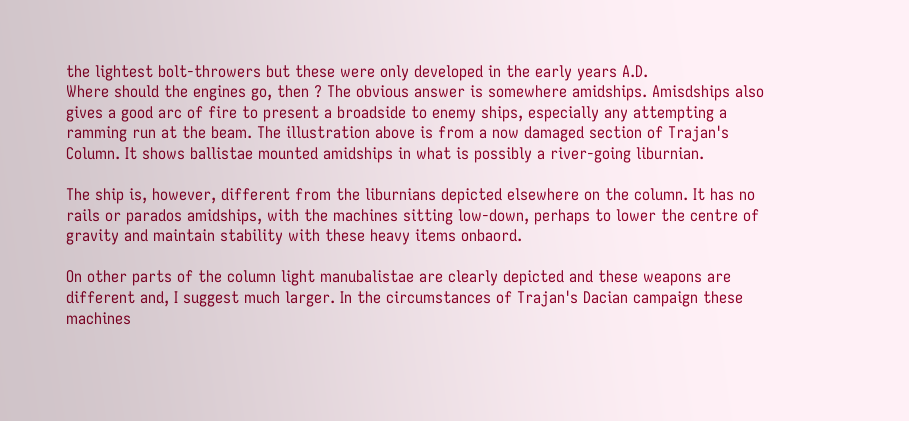the lightest bolt-throwers but these were only developed in the early years A.D.
Where should the engines go, then ? The obvious answer is somewhere amidships. Amisdships also gives a good arc of fire to present a broadside to enemy ships, especially any attempting a ramming run at the beam. The illustration above is from a now damaged section of Trajan's Column. It shows ballistae mounted amidships in what is possibly a river-going liburnian.

The ship is, however, different from the liburnians depicted elsewhere on the column. It has no rails or parados amidships, with the machines sitting low-down, perhaps to lower the centre of gravity and maintain stability with these heavy items onbaord.

On other parts of the column light manubalistae are clearly depicted and these weapons are different and, I suggest much larger. In the circumstances of Trajan's Dacian campaign these machines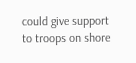could give support to troops on shore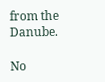from the Danube.

No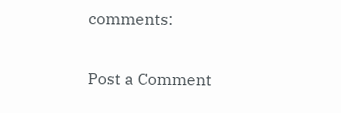comments:

Post a Comment